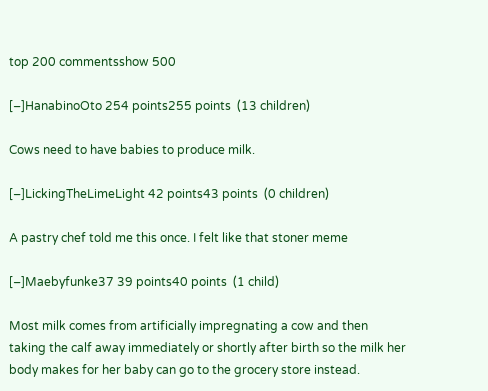top 200 commentsshow 500

[–]HanabinoOto 254 points255 points  (13 children)

Cows need to have babies to produce milk.

[–]LickingTheLimeLight 42 points43 points  (0 children)

A pastry chef told me this once. I felt like that stoner meme

[–]Maebyfunke37 39 points40 points  (1 child)

Most milk comes from artificially impregnating a cow and then taking the calf away immediately or shortly after birth so the milk her body makes for her baby can go to the grocery store instead.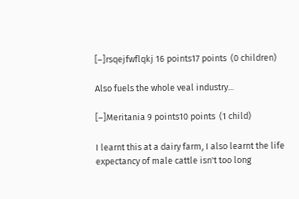[–]rsqejfwflqkj 16 points17 points  (0 children)

Also fuels the whole veal industry...

[–]Meritania 9 points10 points  (1 child)

I learnt this at a dairy farm, I also learnt the life expectancy of male cattle isn't too long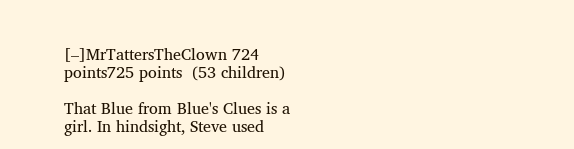[–]MrTattersTheClown 724 points725 points  (53 children)

That Blue from Blue's Clues is a girl. In hindsight, Steve used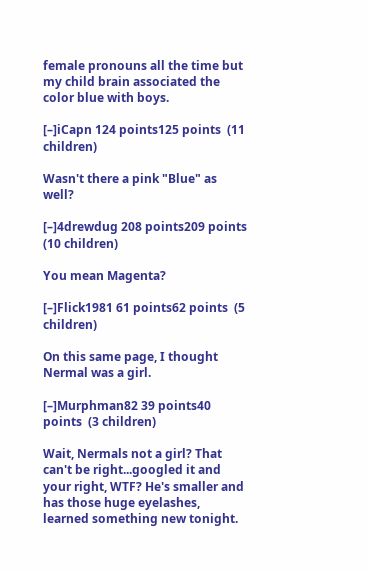female pronouns all the time but my child brain associated the color blue with boys.

[–]iCapn 124 points125 points  (11 children)

Wasn't there a pink "Blue" as well?

[–]4drewdug 208 points209 points  (10 children)

You mean Magenta?

[–]Flick1981 61 points62 points  (5 children)

On this same page, I thought Nermal was a girl.

[–]Murphman82 39 points40 points  (3 children)

Wait, Nermals not a girl? That can't be right...googled it and your right, WTF? He's smaller and has those huge eyelashes, learned something new tonight.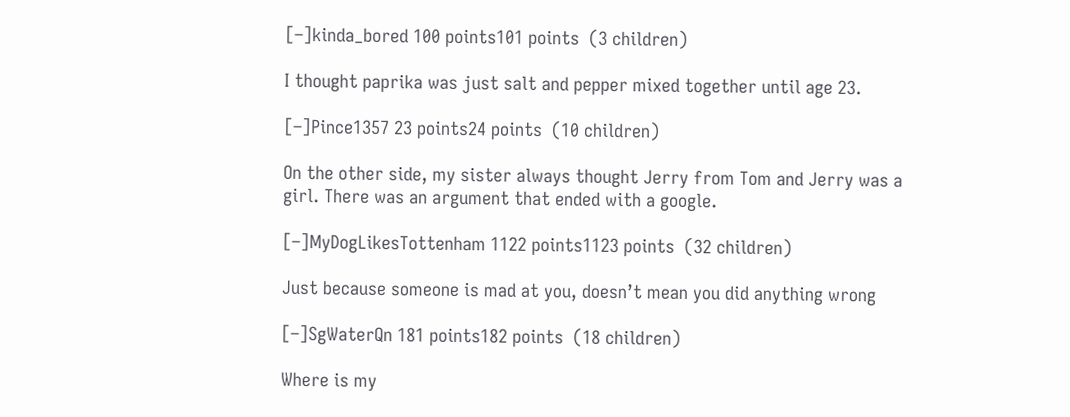[–]kinda_bored 100 points101 points  (3 children)

I thought paprika was just salt and pepper mixed together until age 23.

[–]Pince1357 23 points24 points  (10 children)

On the other side, my sister always thought Jerry from Tom and Jerry was a girl. There was an argument that ended with a google.

[–]MyDogLikesTottenham 1122 points1123 points  (32 children)

Just because someone is mad at you, doesn’t mean you did anything wrong

[–]SgWaterQn 181 points182 points  (18 children)

Where is my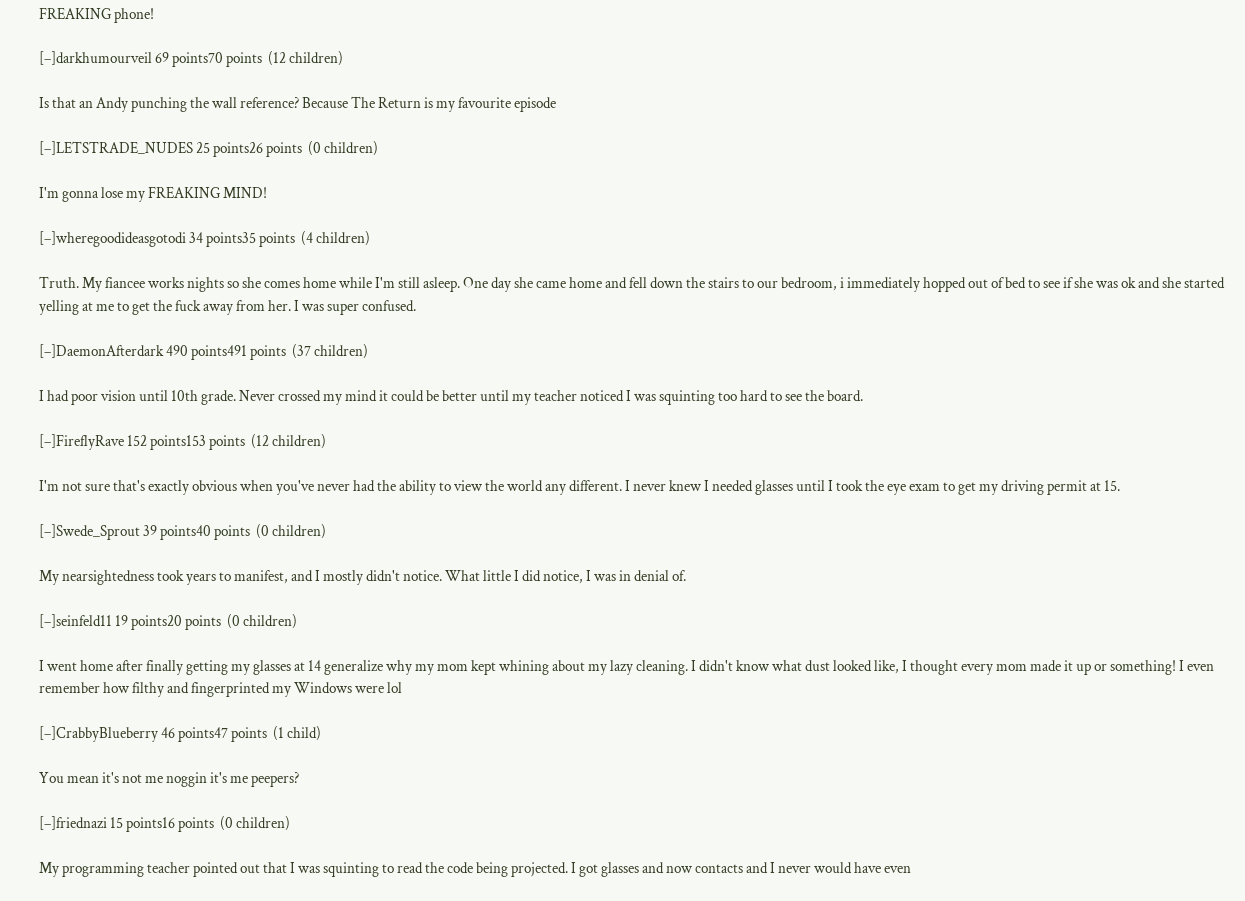FREAKING phone!

[–]darkhumourveil 69 points70 points  (12 children)

Is that an Andy punching the wall reference? Because The Return is my favourite episode

[–]LETSTRADE_NUDES 25 points26 points  (0 children)

I'm gonna lose my FREAKING MIND!

[–]wheregoodideasgotodi 34 points35 points  (4 children)

Truth. My fiancee works nights so she comes home while I'm still asleep. One day she came home and fell down the stairs to our bedroom, i immediately hopped out of bed to see if she was ok and she started yelling at me to get the fuck away from her. I was super confused.

[–]DaemonAfterdark 490 points491 points  (37 children)

I had poor vision until 10th grade. Never crossed my mind it could be better until my teacher noticed I was squinting too hard to see the board.

[–]FireflyRave 152 points153 points  (12 children)

I'm not sure that's exactly obvious when you've never had the ability to view the world any different. I never knew I needed glasses until I took the eye exam to get my driving permit at 15.

[–]Swede_Sprout 39 points40 points  (0 children)

My nearsightedness took years to manifest, and I mostly didn't notice. What little I did notice, I was in denial of.

[–]seinfeld11 19 points20 points  (0 children)

I went home after finally getting my glasses at 14 generalize why my mom kept whining about my lazy cleaning. I didn't know what dust looked like, I thought every mom made it up or something! I even remember how filthy and fingerprinted my Windows were lol

[–]CrabbyBlueberry 46 points47 points  (1 child)

You mean it's not me noggin it's me peepers?

[–]friednazi 15 points16 points  (0 children)

My programming teacher pointed out that I was squinting to read the code being projected. I got glasses and now contacts and I never would have even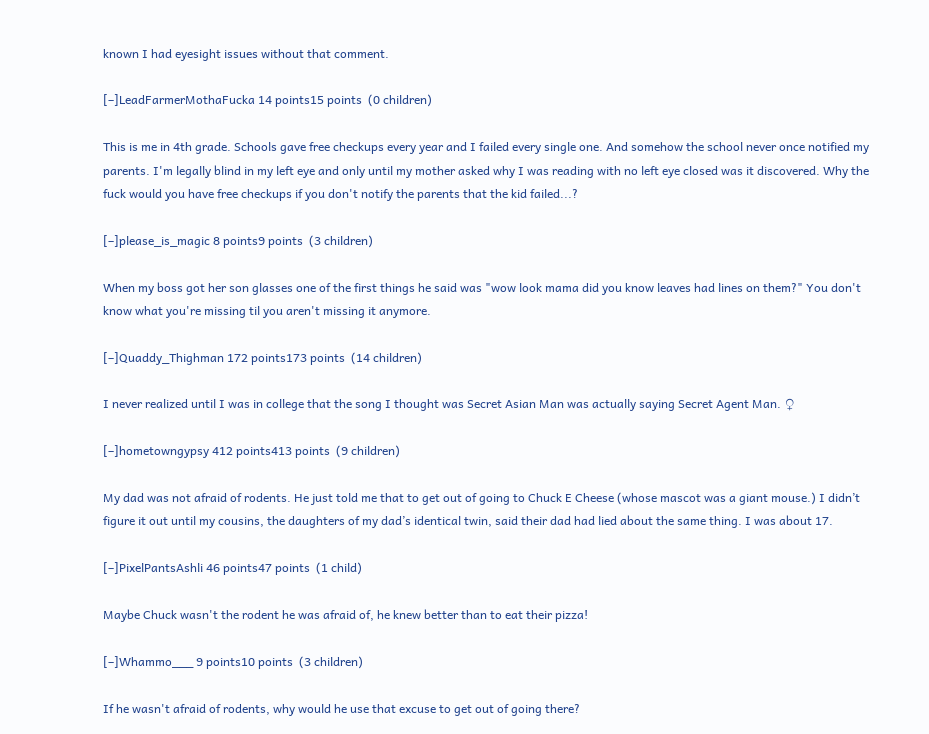known I had eyesight issues without that comment.

[–]LeadFarmerMothaFucka 14 points15 points  (0 children)

This is me in 4th grade. Schools gave free checkups every year and I failed every single one. And somehow the school never once notified my parents. I'm legally blind in my left eye and only until my mother asked why I was reading with no left eye closed was it discovered. Why the fuck would you have free checkups if you don't notify the parents that the kid failed...?

[–]please_is_magic 8 points9 points  (3 children)

When my boss got her son glasses one of the first things he said was "wow look mama did you know leaves had lines on them?" You don't know what you're missing til you aren't missing it anymore.

[–]Quaddy_Thighman 172 points173 points  (14 children)

I never realized until I was in college that the song I thought was Secret Asian Man was actually saying Secret Agent Man. ♀

[–]hometowngypsy 412 points413 points  (9 children)

My dad was not afraid of rodents. He just told me that to get out of going to Chuck E Cheese (whose mascot was a giant mouse.) I didn’t figure it out until my cousins, the daughters of my dad’s identical twin, said their dad had lied about the same thing. I was about 17.

[–]PixelPantsAshli 46 points47 points  (1 child)

Maybe Chuck wasn't the rodent he was afraid of, he knew better than to eat their pizza!

[–]Whammo___ 9 points10 points  (3 children)

If he wasn't afraid of rodents, why would he use that excuse to get out of going there?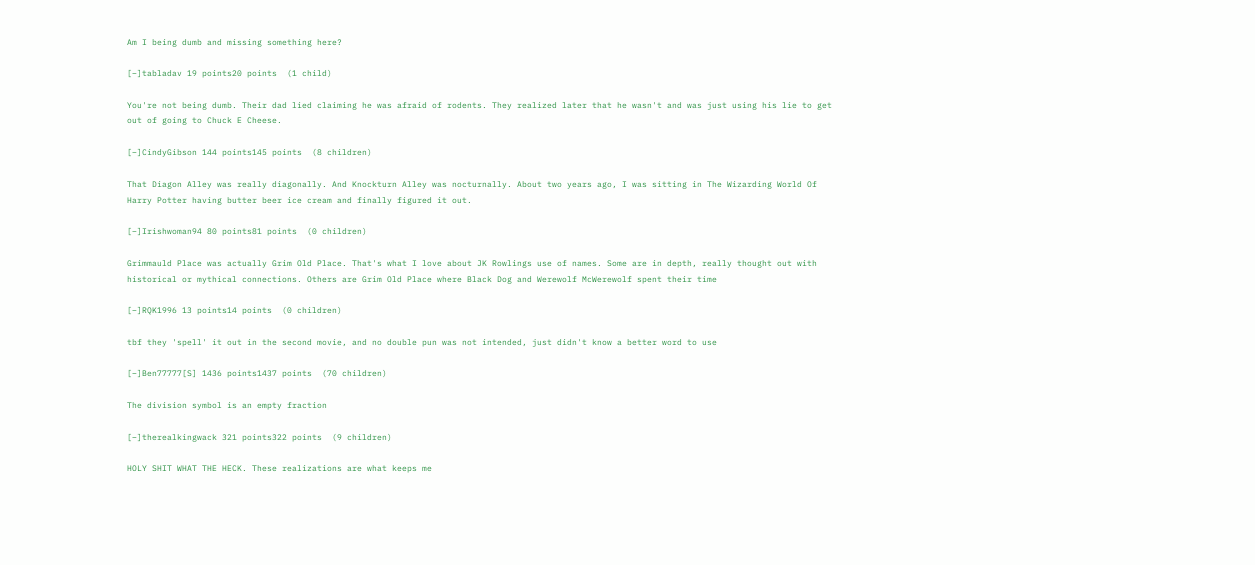Am I being dumb and missing something here?

[–]tabladav 19 points20 points  (1 child)

You're not being dumb. Their dad lied claiming he was afraid of rodents. They realized later that he wasn't and was just using his lie to get out of going to Chuck E Cheese.

[–]CindyGibson 144 points145 points  (8 children)

That Diagon Alley was really diagonally. And Knockturn Alley was nocturnally. About two years ago, I was sitting in The Wizarding World Of Harry Potter having butter beer ice cream and finally figured it out.

[–]Irishwoman94 80 points81 points  (0 children)

Grimmauld Place was actually Grim Old Place. That's what I love about JK Rowlings use of names. Some are in depth, really thought out with historical or mythical connections. Others are Grim Old Place where Black Dog and Werewolf McWerewolf spent their time

[–]RQK1996 13 points14 points  (0 children)

tbf they 'spell' it out in the second movie, and no double pun was not intended, just didn't know a better word to use

[–]Ben77777[S] 1436 points1437 points  (70 children)

The division symbol is an empty fraction

[–]therealkingwack 321 points322 points  (9 children)

HOLY SHIT WHAT THE HECK. These realizations are what keeps me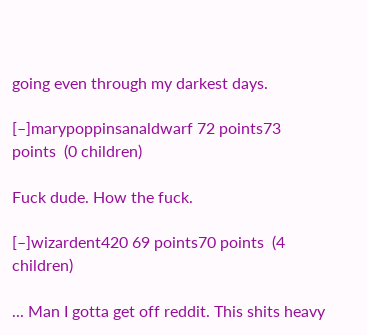going even through my darkest days.

[–]marypoppinsanaldwarf 72 points73 points  (0 children)

Fuck dude. How the fuck.

[–]wizardent420 69 points70 points  (4 children)

... Man I gotta get off reddit. This shits heavy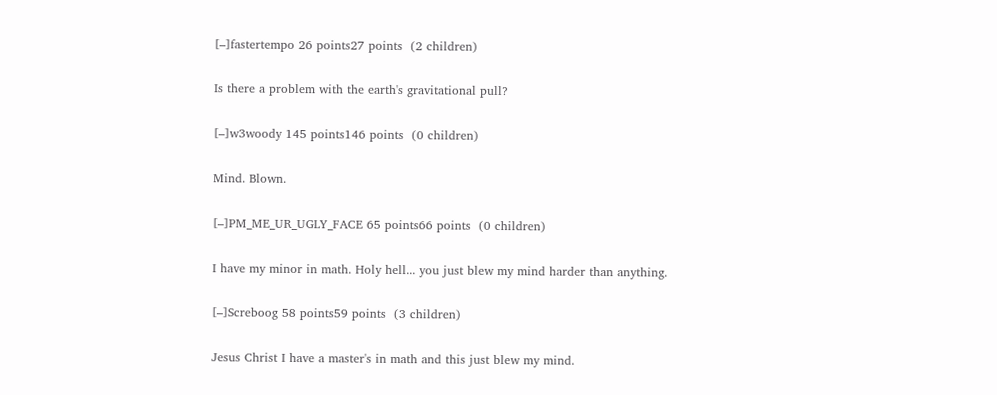[–]fastertempo 26 points27 points  (2 children)

Is there a problem with the earth's gravitational pull?

[–]w3woody 145 points146 points  (0 children)

Mind. Blown.

[–]PM_ME_UR_UGLY_FACE 65 points66 points  (0 children)

I have my minor in math. Holy hell... you just blew my mind harder than anything.

[–]Screboog 58 points59 points  (3 children)

Jesus Christ I have a master's in math and this just blew my mind.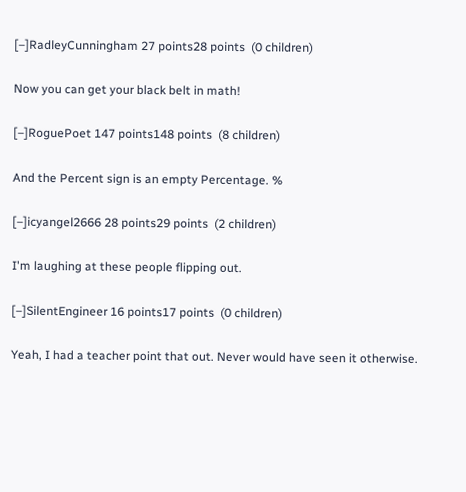[–]RadleyCunningham 27 points28 points  (0 children)

Now you can get your black belt in math!

[–]RoguePoet 147 points148 points  (8 children)

And the Percent sign is an empty Percentage. %

[–]icyangel2666 28 points29 points  (2 children)

I'm laughing at these people flipping out.

[–]SilentEngineer 16 points17 points  (0 children)

Yeah, I had a teacher point that out. Never would have seen it otherwise.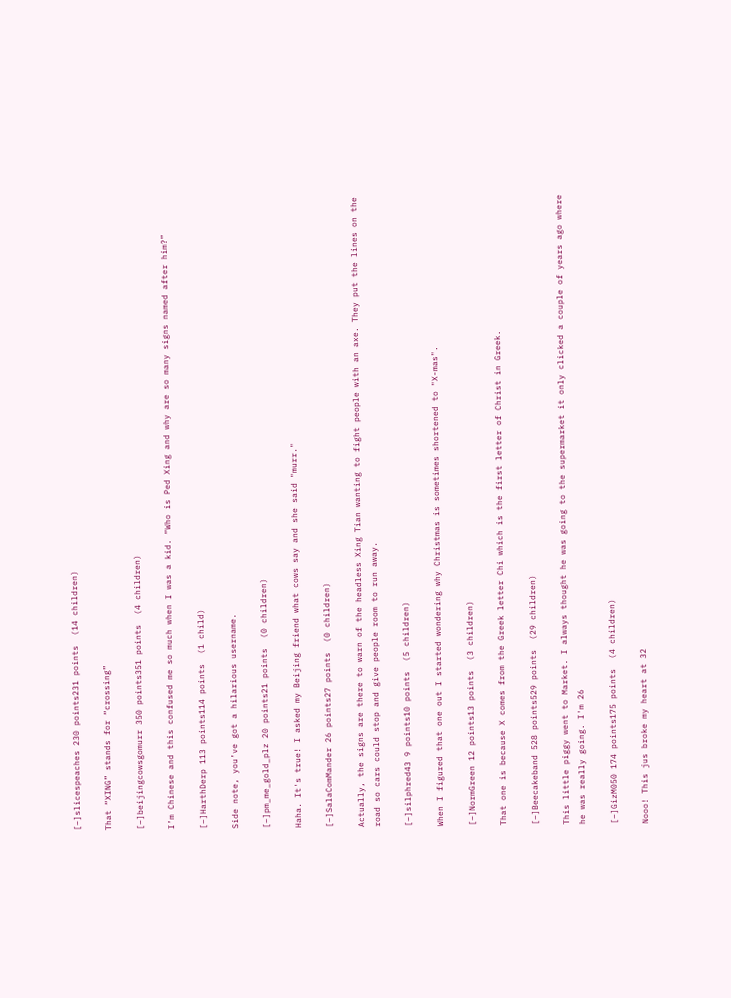[–]slicespeaches 230 points231 points  (14 children)

That “XING” stands for “crossing”

[–]beijingcowsgomurr 350 points351 points  (4 children)

I’m Chinese and this confused me so much when I was a kid. “Who is Ped Xing and why are so many signs named after him?”

[–]HarthDerp 113 points114 points  (1 child)

Side note, you’ve got a hilarious username.

[–]pm_me_gold_plz 20 points21 points  (0 children)

Haha. It's true! I asked my Beijing friend what cows say and she said "murr."

[–]SalaComMander 26 points27 points  (0 children)

Actually, the signs are there to warn of the headless Xing Tian wanting to fight people with an axe. They put the lines on the road so cars could stop and give people room to run away.

[–]silphred43 9 points10 points  (5 children)

When I figured that one out I started wondering why Christmas is sometimes shortened to "X-mas".

[–]NormGreen 12 points13 points  (3 children)

That one is because X comes from the Greek letter Chi which is the first letter of Christ in Greek.

[–]Beecakeband 528 points529 points  (29 children)

This little piggy went to Market. I always thought he was going to the supermarket it only clicked a couple of years ago where he was really going. I'm 26

[–]GizM050 174 points175 points  (4 children)

Nooo! This jus broke my heart at 32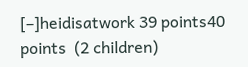[–]heidisatwork 39 points40 points  (2 children)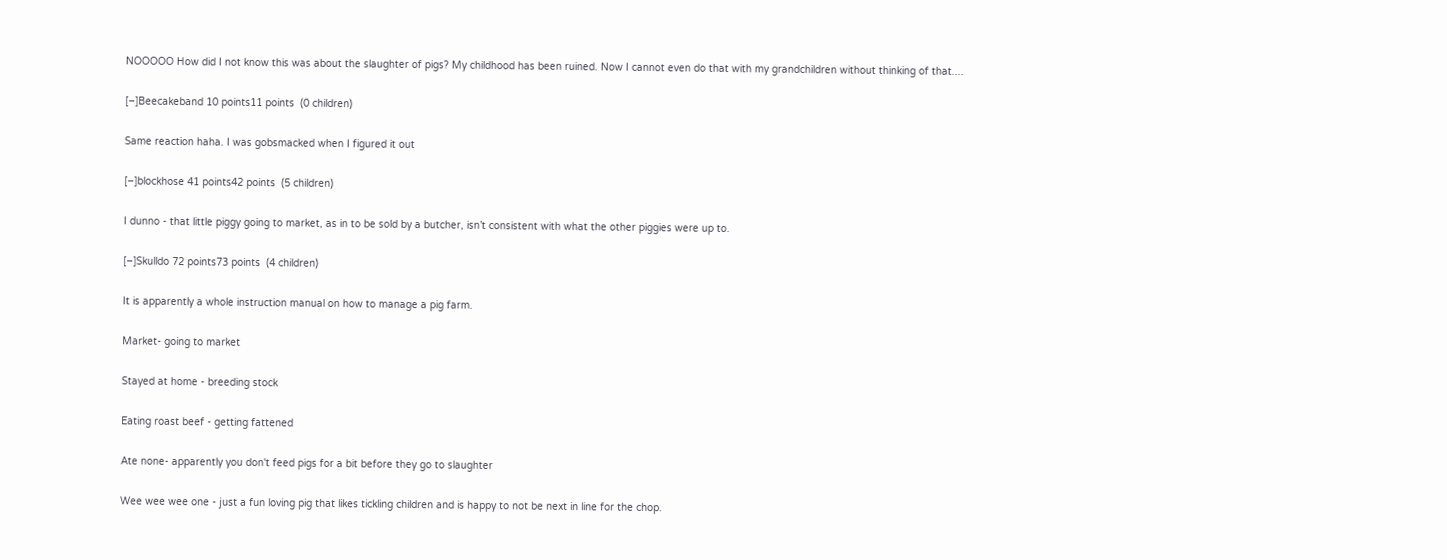NOOOOO How did I not know this was about the slaughter of pigs? My childhood has been ruined. Now I cannot even do that with my grandchildren without thinking of that....

[–]Beecakeband 10 points11 points  (0 children)

Same reaction haha. I was gobsmacked when I figured it out

[–]blockhose 41 points42 points  (5 children)

I dunno - that little piggy going to market, as in to be sold by a butcher, isn’t consistent with what the other piggies were up to.

[–]Skulldo 72 points73 points  (4 children)

It is apparently a whole instruction manual on how to manage a pig farm.

Market- going to market

Stayed at home - breeding stock

Eating roast beef - getting fattened

Ate none- apparently you don't feed pigs for a bit before they go to slaughter

Wee wee wee one - just a fun loving pig that likes tickling children and is happy to not be next in line for the chop.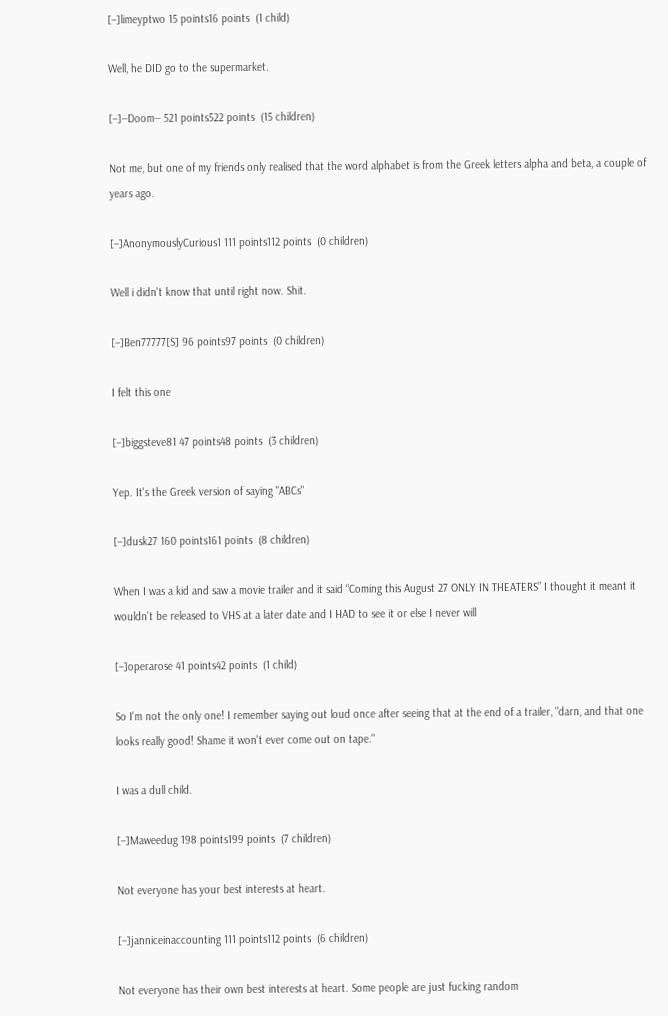[–]limeyptwo 15 points16 points  (1 child)

Well, he DID go to the supermarket.

[–]--Doom-- 521 points522 points  (15 children)

Not me, but one of my friends only realised that the word alphabet is from the Greek letters alpha and beta, a couple of years ago.

[–]AnonymouslyCurious1 111 points112 points  (0 children)

Well i didn't know that until right now. Shit.

[–]Ben77777[S] 96 points97 points  (0 children)

I felt this one

[–]biggsteve81 47 points48 points  (3 children)

Yep. It's the Greek version of saying "ABCs"

[–]dusk27 160 points161 points  (8 children)

When I was a kid and saw a movie trailer and it said “Coming this August 27 ONLY IN THEATERS” I thought it meant it wouldn’t be released to VHS at a later date and I HAD to see it or else I never will

[–]operarose 41 points42 points  (1 child)

So I'm not the only one! I remember saying out loud once after seeing that at the end of a trailer, "darn, and that one looks really good! Shame it won't ever come out on tape."

I was a dull child.

[–]Maweedug 198 points199 points  (7 children)

Not everyone has your best interests at heart.

[–]janniceinaccounting 111 points112 points  (6 children)

Not everyone has their own best interests at heart. Some people are just fucking random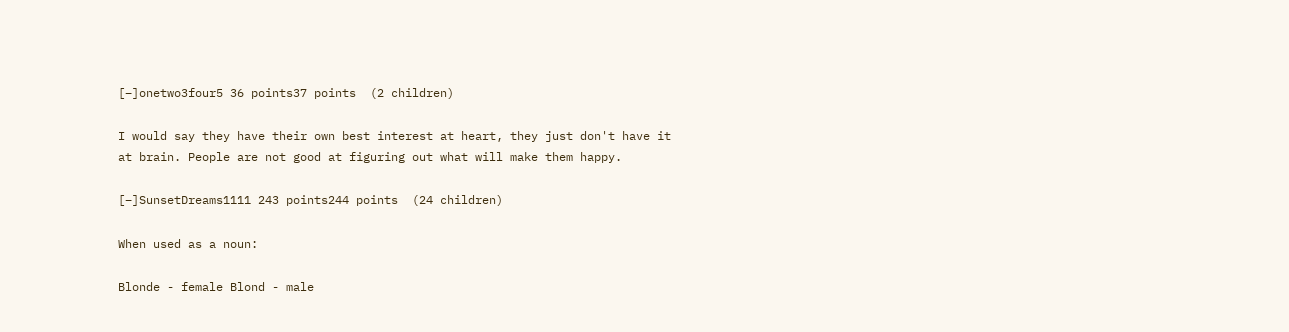[–]onetwo3four5 36 points37 points  (2 children)

I would say they have their own best interest at heart, they just don't have it at brain. People are not good at figuring out what will make them happy.

[–]SunsetDreams1111 243 points244 points  (24 children)

When used as a noun:

Blonde - female Blond - male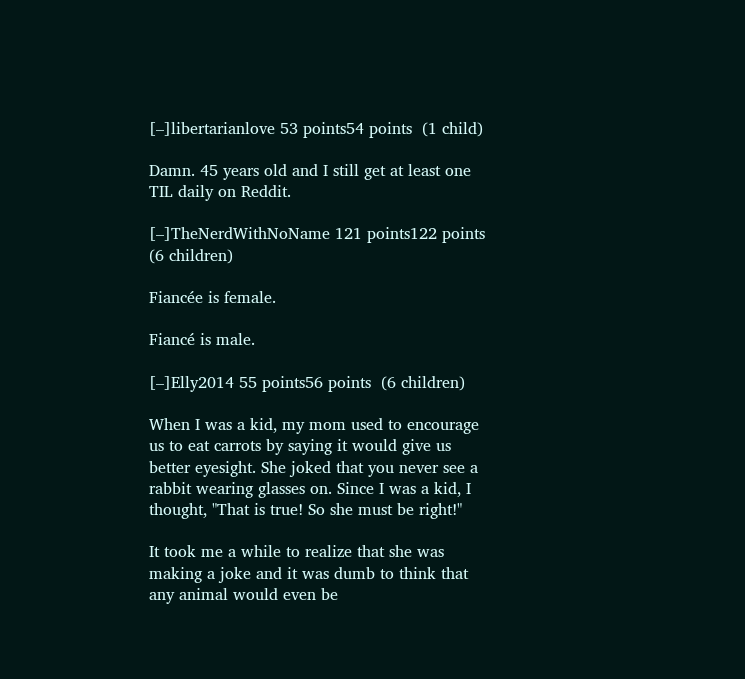[–]libertarianlove 53 points54 points  (1 child)

Damn. 45 years old and I still get at least one TIL daily on Reddit.

[–]TheNerdWithNoName 121 points122 points  (6 children)

Fiancée is female.

Fiancé is male.

[–]Elly2014 55 points56 points  (6 children)

When I was a kid, my mom used to encourage us to eat carrots by saying it would give us better eyesight. She joked that you never see a rabbit wearing glasses on. Since I was a kid, I thought, "That is true! So she must be right!"

It took me a while to realize that she was making a joke and it was dumb to think that any animal would even be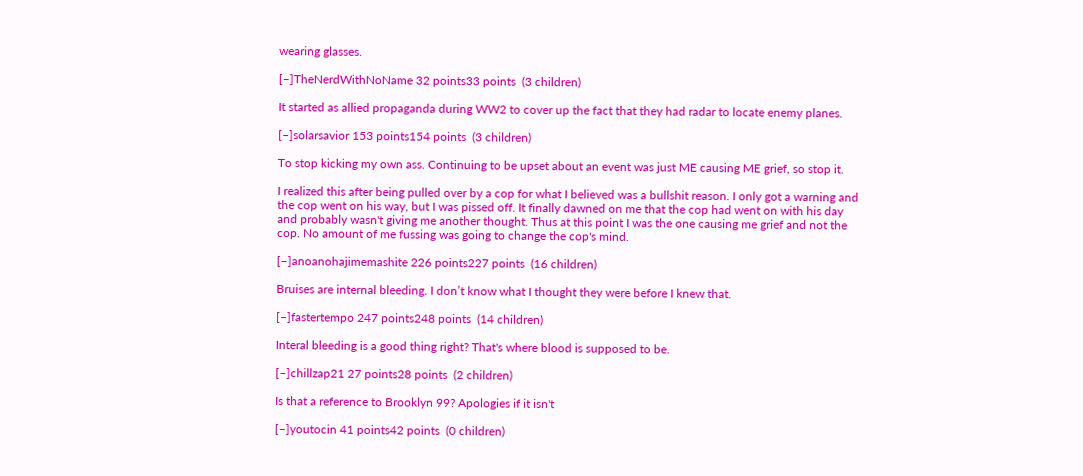wearing glasses.

[–]TheNerdWithNoName 32 points33 points  (3 children)

It started as allied propaganda during WW2 to cover up the fact that they had radar to locate enemy planes.

[–]solarsavior 153 points154 points  (3 children)

To stop kicking my own ass. Continuing to be upset about an event was just ME causing ME grief, so stop it.

I realized this after being pulled over by a cop for what I believed was a bullshit reason. I only got a warning and the cop went on his way, but I was pissed off. It finally dawned on me that the cop had went on with his day and probably wasn't giving me another thought. Thus at this point I was the one causing me grief and not the cop. No amount of me fussing was going to change the cop's mind.

[–]anoanohajimemashite 226 points227 points  (16 children)

Bruises are internal bleeding. I don’t know what I thought they were before I knew that.

[–]fastertempo 247 points248 points  (14 children)

Interal bleeding is a good thing right? That's where blood is supposed to be.

[–]chillzap21 27 points28 points  (2 children)

Is that a reference to Brooklyn 99? Apologies if it isn't

[–]youtocin 41 points42 points  (0 children)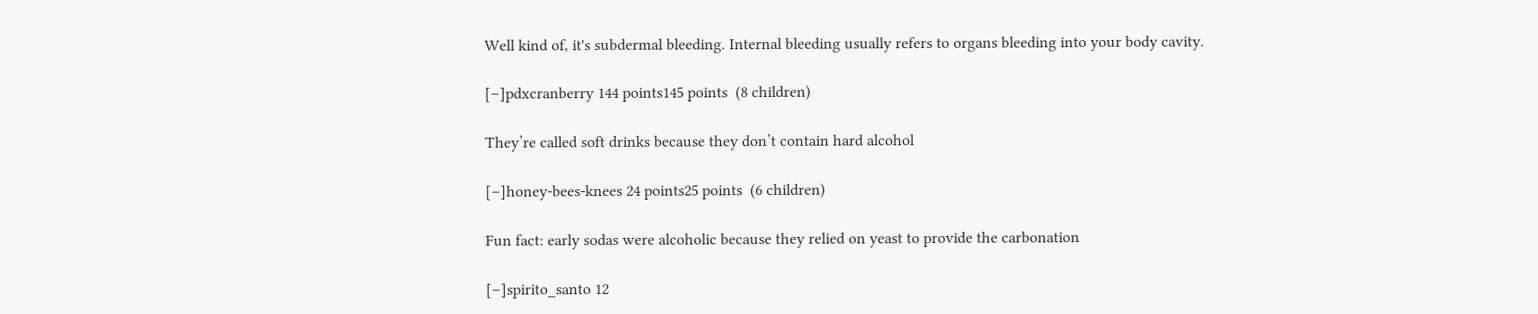Well kind of, it's subdermal bleeding. Internal bleeding usually refers to organs bleeding into your body cavity.

[–]pdxcranberry 144 points145 points  (8 children)

They’re called soft drinks because they don’t contain hard alcohol

[–]honey-bees-knees 24 points25 points  (6 children)

Fun fact: early sodas were alcoholic because they relied on yeast to provide the carbonation

[–]spirito_santo 12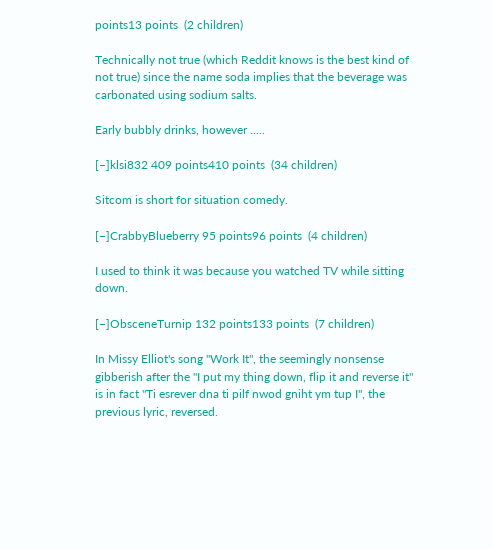points13 points  (2 children)

Technically not true (which Reddit knows is the best kind of not true) since the name soda implies that the beverage was carbonated using sodium salts.

Early bubbly drinks, however .....

[–]klsi832 409 points410 points  (34 children)

Sitcom is short for situation comedy.

[–]CrabbyBlueberry 95 points96 points  (4 children)

I used to think it was because you watched TV while sitting down.

[–]ObsceneTurnip 132 points133 points  (7 children)

In Missy Elliot's song "Work It", the seemingly nonsense gibberish after the "I put my thing down, flip it and reverse it" is in fact "Ti esrever dna ti pilf nwod gniht ym tup I", the previous lyric, reversed.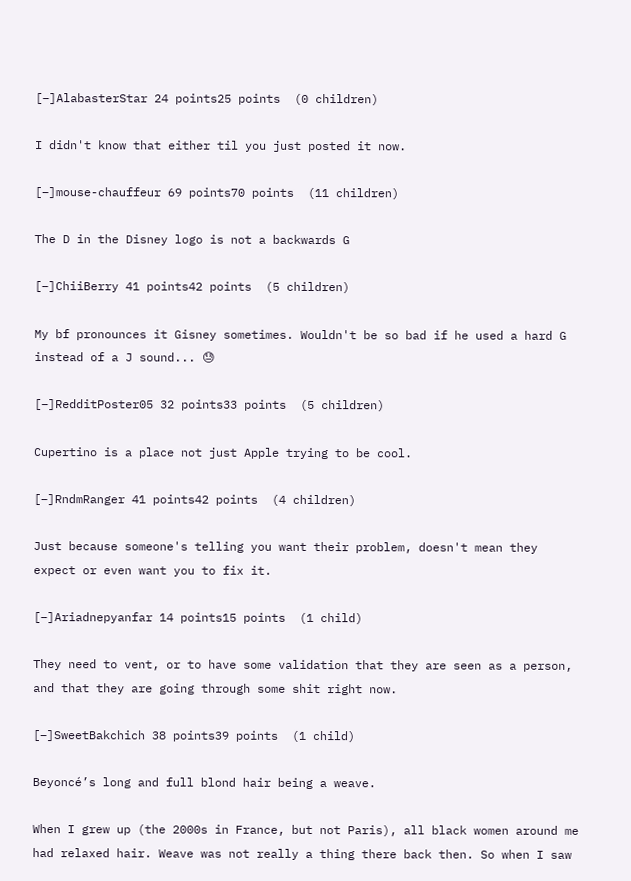[–]AlabasterStar 24 points25 points  (0 children)

I didn't know that either til you just posted it now.

[–]mouse-chauffeur 69 points70 points  (11 children)

The D in the Disney logo is not a backwards G

[–]ChiiBerry 41 points42 points  (5 children)

My bf pronounces it Gisney sometimes. Wouldn't be so bad if he used a hard G instead of a J sound... 😓

[–]RedditPoster05 32 points33 points  (5 children)

Cupertino is a place not just Apple trying to be cool.

[–]RndmRanger 41 points42 points  (4 children)

Just because someone's telling you want their problem, doesn't mean they expect or even want you to fix it.

[–]Ariadnepyanfar 14 points15 points  (1 child)

They need to vent, or to have some validation that they are seen as a person, and that they are going through some shit right now.

[–]SweetBakchich 38 points39 points  (1 child)

Beyoncé’s long and full blond hair being a weave.

When I grew up (the 2000s in France, but not Paris), all black women around me had relaxed hair. Weave was not really a thing there back then. So when I saw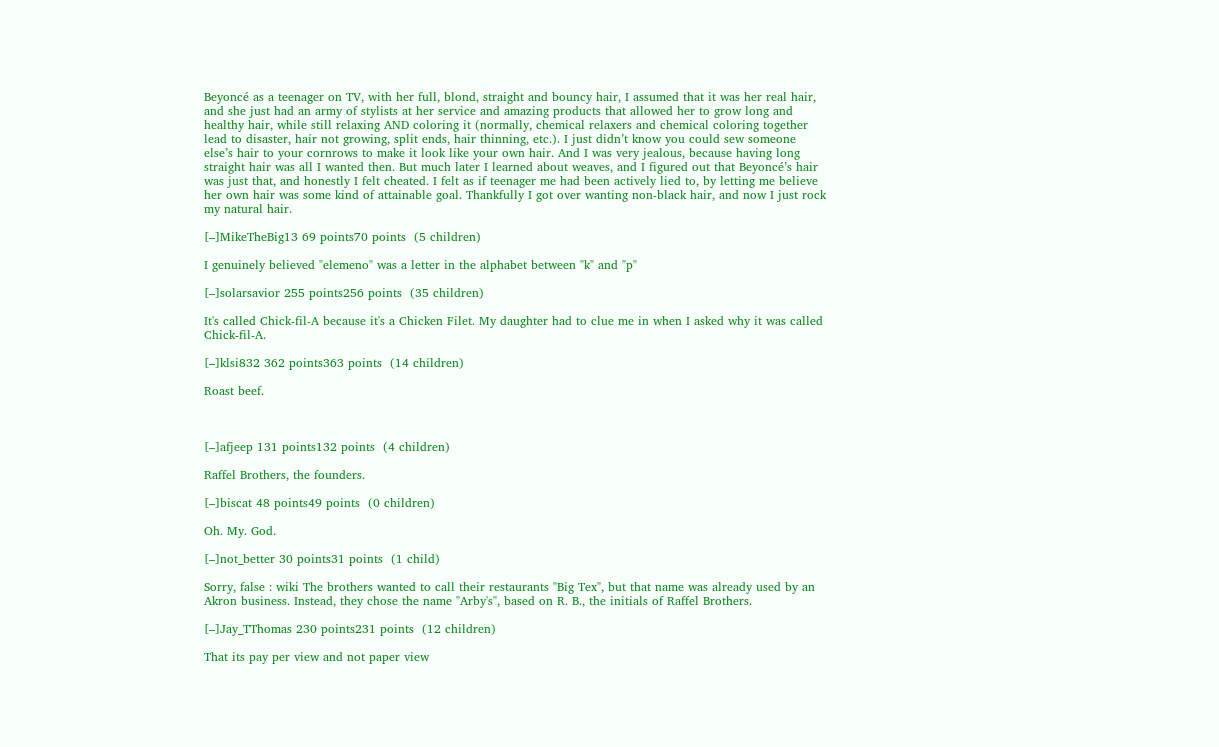Beyoncé as a teenager on TV, with her full, blond, straight and bouncy hair, I assumed that it was her real hair, and she just had an army of stylists at her service and amazing products that allowed her to grow long and healthy hair, while still relaxing AND coloring it (normally, chemical relaxers and chemical coloring together lead to disaster, hair not growing, split ends, hair thinning, etc.). I just didn’t know you could sew someone else’s hair to your cornrows to make it look like your own hair. And I was very jealous, because having long straight hair was all I wanted then. But much later I learned about weaves, and I figured out that Beyoncé’s hair was just that, and honestly I felt cheated. I felt as if teenager me had been actively lied to, by letting me believe her own hair was some kind of attainable goal. Thankfully I got over wanting non-black hair, and now I just rock my natural hair.

[–]MikeTheBig13 69 points70 points  (5 children)

I genuinely believed "elemeno" was a letter in the alphabet between "k" and "p"

[–]solarsavior 255 points256 points  (35 children)

It's called Chick-fil-A because it's a Chicken Filet. My daughter had to clue me in when I asked why it was called Chick-fil-A.

[–]klsi832 362 points363 points  (14 children)

Roast beef.



[–]afjeep 131 points132 points  (4 children)

Raffel Brothers, the founders.

[–]biscat 48 points49 points  (0 children)

Oh. My. God.

[–]not_better 30 points31 points  (1 child)

Sorry, false : wiki The brothers wanted to call their restaurants "Big Tex", but that name was already used by an Akron business. Instead, they chose the name "Arby's", based on R. B., the initials of Raffel Brothers.

[–]Jay_TThomas 230 points231 points  (12 children)

That its pay per view and not paper view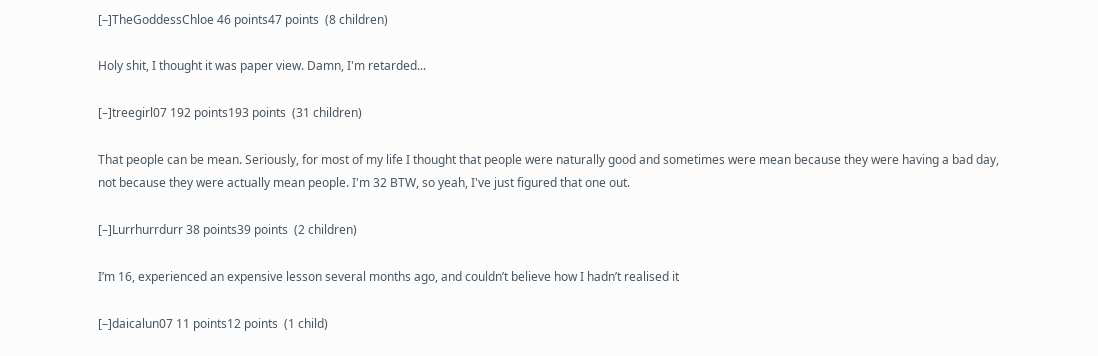[–]TheGoddessChloe 46 points47 points  (8 children)

Holy shit, I thought it was paper view. Damn, I'm retarded...

[–]treegirl07 192 points193 points  (31 children)

That people can be mean. Seriously, for most of my life I thought that people were naturally good and sometimes were mean because they were having a bad day, not because they were actually mean people. I'm 32 BTW, so yeah, I've just figured that one out.

[–]Lurrhurrdurr 38 points39 points  (2 children)

I’m 16, experienced an expensive lesson several months ago, and couldn’t believe how I hadn’t realised it

[–]daicalun07 11 points12 points  (1 child)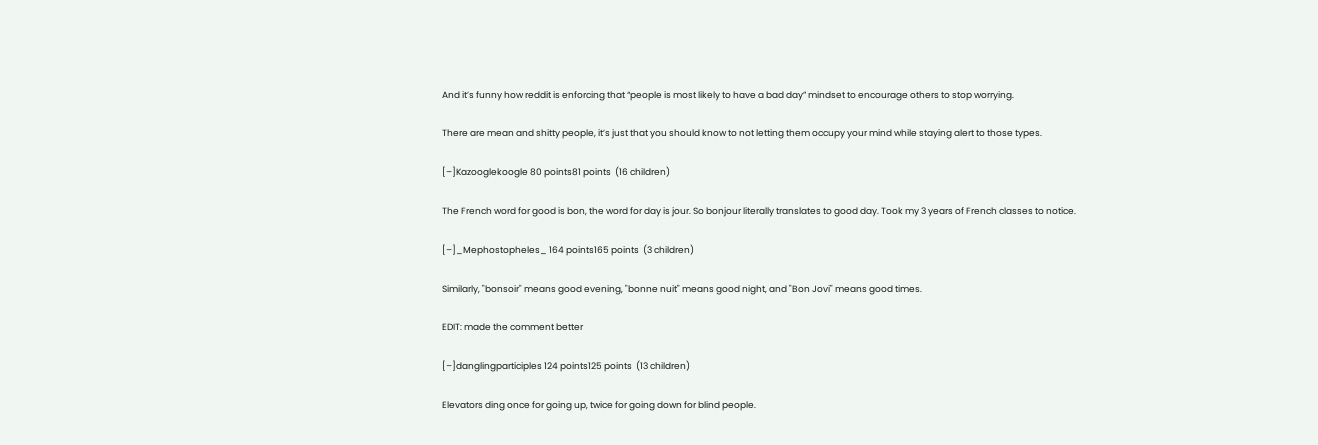And it’s funny how reddit is enforcing that “people is most likely to have a bad day” mindset to encourage others to stop worrying.

There are mean and shitty people, it’s just that you should know to not letting them occupy your mind while staying alert to those types.

[–]Kazooglekoogle 80 points81 points  (16 children)

The French word for good is bon, the word for day is jour. So bonjour literally translates to good day. Took my 3 years of French classes to notice.

[–]_Mephostopheles_ 164 points165 points  (3 children)

Similarly, "bonsoir" means good evening, "bonne nuit" means good night, and "Bon Jovi" means good times.

EDIT: made the comment better

[–]danglingparticiples 124 points125 points  (13 children)

Elevators ding once for going up, twice for going down for blind people.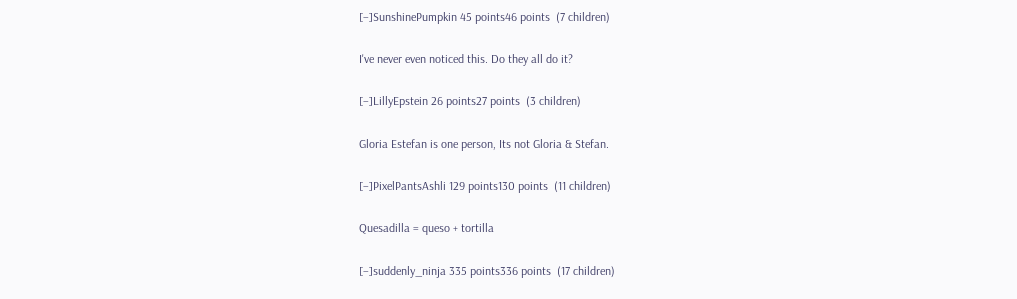[–]SunshinePumpkin 45 points46 points  (7 children)

I've never even noticed this. Do they all do it?

[–]LillyEpstein 26 points27 points  (3 children)

Gloria Estefan is one person, Its not Gloria & Stefan.

[–]PixelPantsAshli 129 points130 points  (11 children)

Quesadilla = queso + tortilla

[–]suddenly_ninja 335 points336 points  (17 children)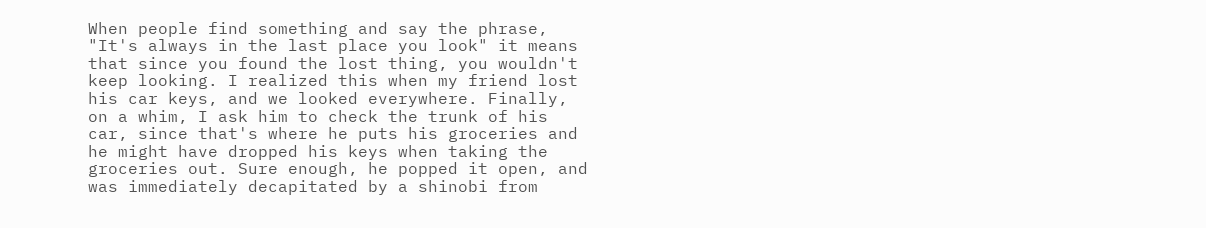When people find something and say the phrase, "It's always in the last place you look" it means that since you found the lost thing, you wouldn't keep looking. I realized this when my friend lost his car keys, and we looked everywhere. Finally, on a whim, I ask him to check the trunk of his car, since that's where he puts his groceries and he might have dropped his keys when taking the groceries out. Sure enough, he popped it open, and was immediately decapitated by a shinobi from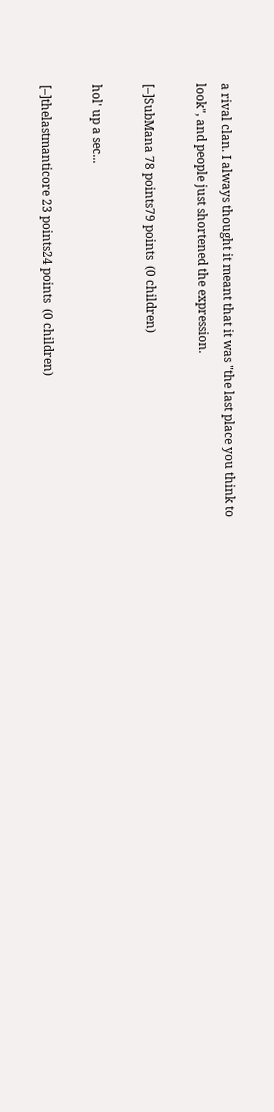a rival clan. I always thought it meant that it was "the last place you think to look", and people just shortened the expression.

[–]SubMana 78 points79 points  (0 children)

hol' up a sec...

[–]thelastmanticore 23 points24 points  (0 children)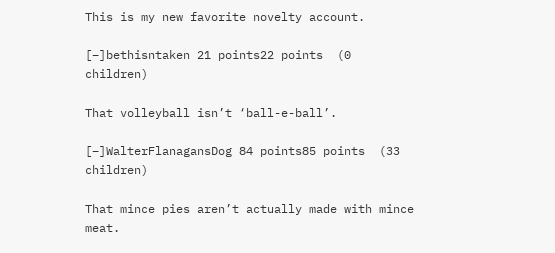This is my new favorite novelty account.

[–]bethisntaken 21 points22 points  (0 children)

That volleyball isn’t ‘ball-e-ball’.

[–]WalterFlanagansDog 84 points85 points  (33 children)

That mince pies aren’t actually made with mince meat.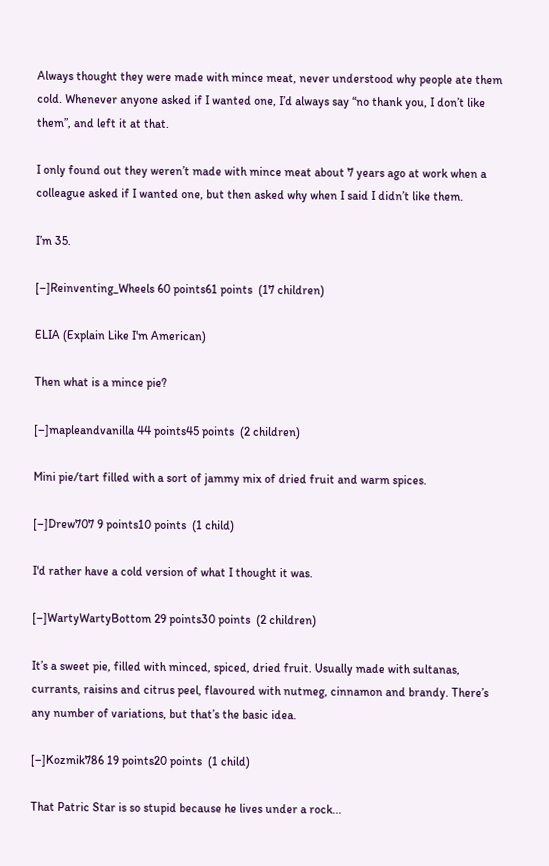Always thought they were made with mince meat, never understood why people ate them cold. Whenever anyone asked if I wanted one, I’d always say “no thank you, I don’t like them”, and left it at that.

I only found out they weren’t made with mince meat about 7 years ago at work when a colleague asked if I wanted one, but then asked why when I said I didn’t like them.

I’m 35.

[–]Reinventing_Wheels 60 points61 points  (17 children)

ELIA (Explain Like I'm American)

Then what is a mince pie?

[–]mapleandvanilla 44 points45 points  (2 children)

Mini pie/tart filled with a sort of jammy mix of dried fruit and warm spices.

[–]Drew707 9 points10 points  (1 child)

I'd rather have a cold version of what I thought it was.

[–]WartyWartyBottom 29 points30 points  (2 children)

It’s a sweet pie, filled with minced, spiced, dried fruit. Usually made with sultanas, currants, raisins and citrus peel, flavoured with nutmeg, cinnamon and brandy. There’s any number of variations, but that’s the basic idea.

[–]Kozmik786 19 points20 points  (1 child)

That Patric Star is so stupid because he lives under a rock...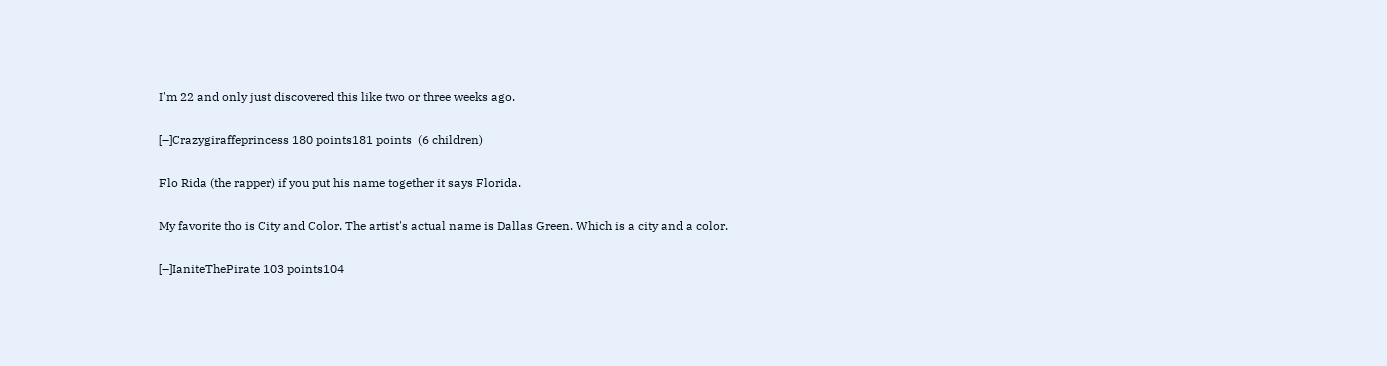I'm 22 and only just discovered this like two or three weeks ago.

[–]Crazygiraffeprincess 180 points181 points  (6 children)

Flo Rida (the rapper) if you put his name together it says Florida.

My favorite tho is City and Color. The artist's actual name is Dallas Green. Which is a city and a color.

[–]IaniteThePirate 103 points104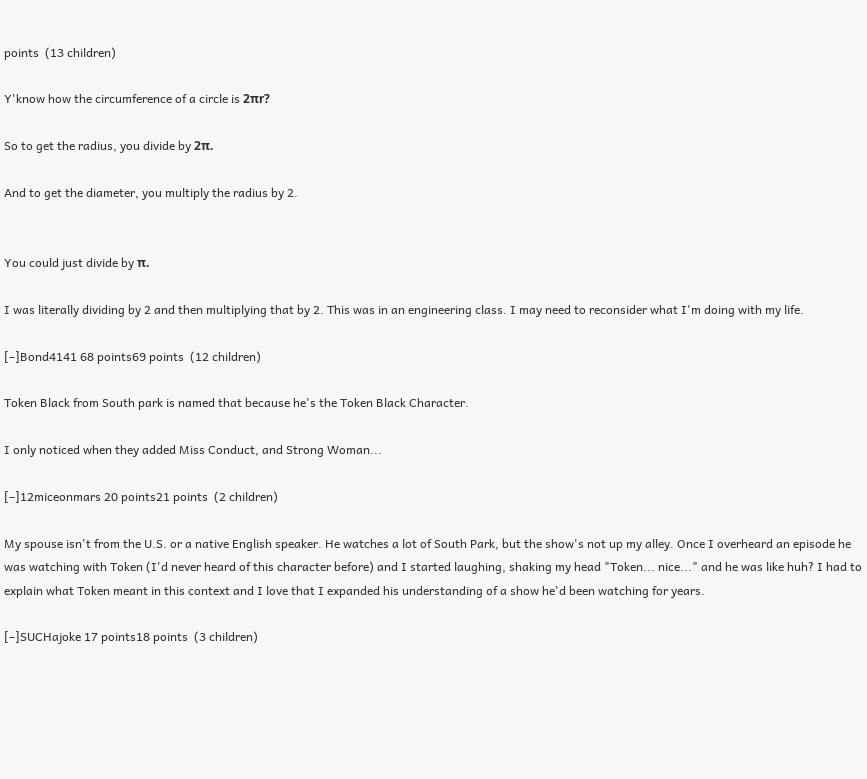points  (13 children)

Y'know how the circumference of a circle is 2πr?

So to get the radius, you divide by 2π.

And to get the diameter, you multiply the radius by 2.


You could just divide by π.

I was literally dividing by 2 and then multiplying that by 2. This was in an engineering class. I may need to reconsider what I'm doing with my life.

[–]Bond4141 68 points69 points  (12 children)

Token Black from South park is named that because he's the Token Black Character.

I only noticed when they added Miss Conduct, and Strong Woman...

[–]12miceonmars 20 points21 points  (2 children)

My spouse isn't from the U.S. or a native English speaker. He watches a lot of South Park, but the show's not up my alley. Once I overheard an episode he was watching with Token (I'd never heard of this character before) and I started laughing, shaking my head "Token... nice..." and he was like huh? I had to explain what Token meant in this context and I love that I expanded his understanding of a show he'd been watching for years.

[–]SUCHajoke 17 points18 points  (3 children)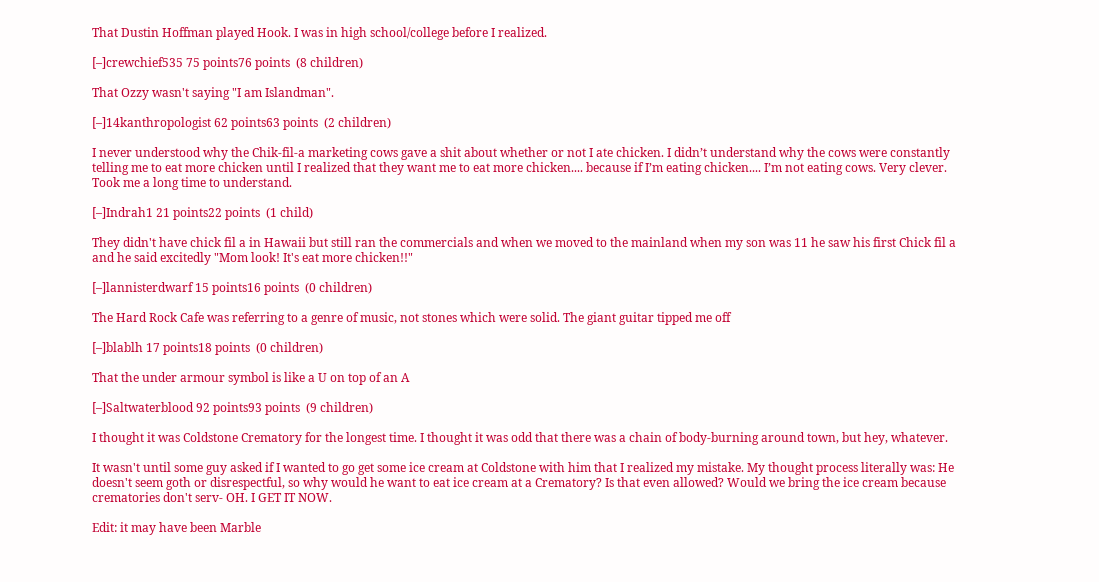That Dustin Hoffman played Hook. I was in high school/college before I realized.

[–]crewchief535 75 points76 points  (8 children)

That Ozzy wasn't saying "I am Islandman".

[–]14kanthropologist 62 points63 points  (2 children)

I never understood why the Chik-fil-a marketing cows gave a shit about whether or not I ate chicken. I didn’t understand why the cows were constantly telling me to eat more chicken until I realized that they want me to eat more chicken.... because if I’m eating chicken.... I’m not eating cows. Very clever. Took me a long time to understand.

[–]Indrah1 21 points22 points  (1 child)

They didn't have chick fil a in Hawaii but still ran the commercials and when we moved to the mainland when my son was 11 he saw his first Chick fil a and he said excitedly "Mom look! It's eat more chicken!!"

[–]lannisterdwarf 15 points16 points  (0 children)

The Hard Rock Cafe was referring to a genre of music, not stones which were solid. The giant guitar tipped me off

[–]blablh 17 points18 points  (0 children)

That the under armour symbol is like a U on top of an A

[–]Saltwaterblood 92 points93 points  (9 children)

I thought it was Coldstone Crematory for the longest time. I thought it was odd that there was a chain of body-burning around town, but hey, whatever.

It wasn't until some guy asked if I wanted to go get some ice cream at Coldstone with him that I realized my mistake. My thought process literally was: He doesn't seem goth or disrespectful, so why would he want to eat ice cream at a Crematory? Is that even allowed? Would we bring the ice cream because crematories don't serv- OH. I GET IT NOW.

Edit: it may have been Marble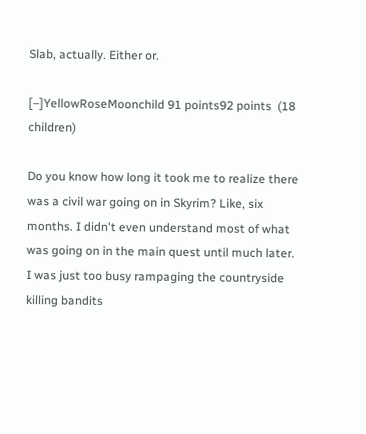Slab, actually. Either or.

[–]YellowRoseMoonchild 91 points92 points  (18 children)

Do you know how long it took me to realize there was a civil war going on in Skyrim? Like, six months. I didn't even understand most of what was going on in the main quest until much later. I was just too busy rampaging the countryside killing bandits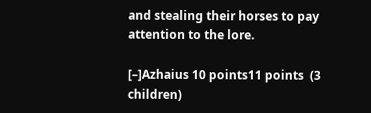and stealing their horses to pay attention to the lore.

[–]Azhaius 10 points11 points  (3 children)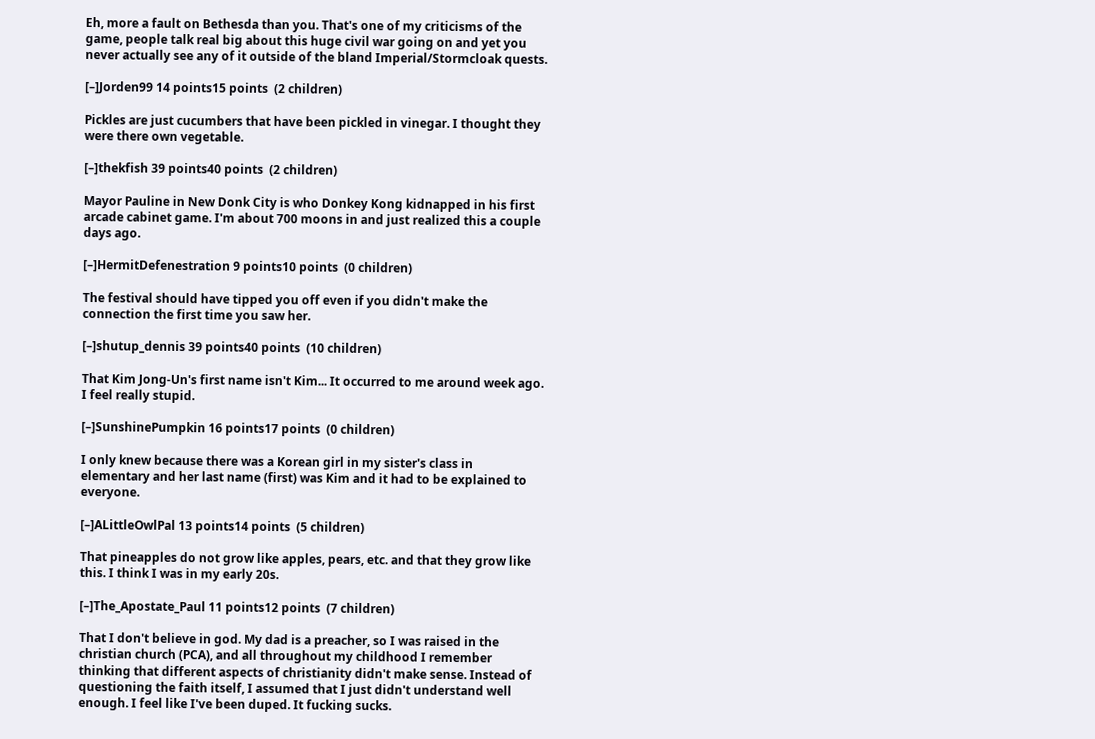Eh, more a fault on Bethesda than you. That's one of my criticisms of the game, people talk real big about this huge civil war going on and yet you never actually see any of it outside of the bland Imperial/Stormcloak quests.

[–]Jorden99 14 points15 points  (2 children)

Pickles are just cucumbers that have been pickled in vinegar. I thought they were there own vegetable.

[–]thekfish 39 points40 points  (2 children)

Mayor Pauline in New Donk City is who Donkey Kong kidnapped in his first arcade cabinet game. I'm about 700 moons in and just realized this a couple days ago.

[–]HermitDefenestration 9 points10 points  (0 children)

The festival should have tipped you off even if you didn't make the connection the first time you saw her.

[–]shutup_dennis 39 points40 points  (10 children)

That Kim Jong-Un's first name isn't Kim... It occurred to me around week ago. I feel really stupid.

[–]SunshinePumpkin 16 points17 points  (0 children)

I only knew because there was a Korean girl in my sister's class in elementary and her last name (first) was Kim and it had to be explained to everyone.

[–]ALittleOwlPal 13 points14 points  (5 children)

That pineapples do not grow like apples, pears, etc. and that they grow like this. I think I was in my early 20s.

[–]The_Apostate_Paul 11 points12 points  (7 children)

That I don't believe in god. My dad is a preacher, so I was raised in the christian church (PCA), and all throughout my childhood I remember thinking that different aspects of christianity didn't make sense. Instead of questioning the faith itself, I assumed that I just didn't understand well enough. I feel like I've been duped. It fucking sucks.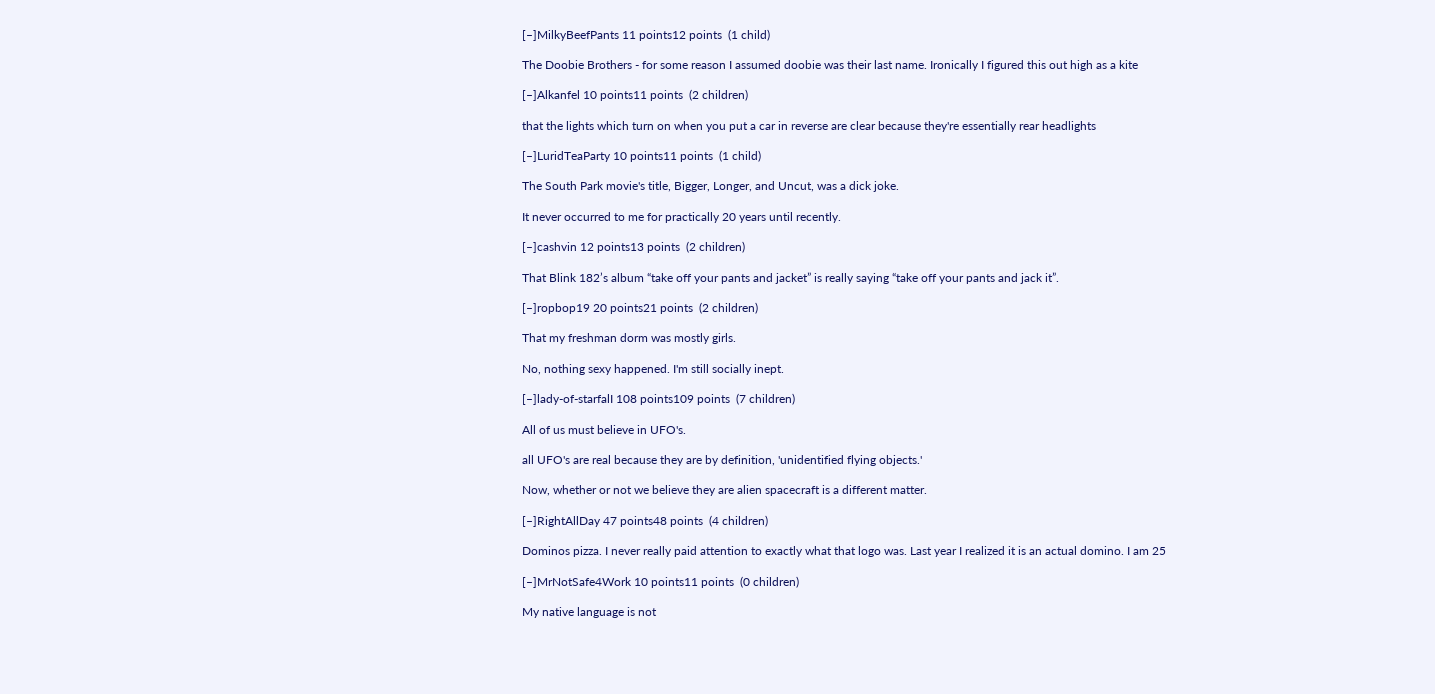[–]MilkyBeefPants 11 points12 points  (1 child)

The Doobie Brothers - for some reason I assumed doobie was their last name. Ironically I figured this out high as a kite

[–]Alkanfel 10 points11 points  (2 children)

that the lights which turn on when you put a car in reverse are clear because they're essentially rear headlights

[–]LuridTeaParty 10 points11 points  (1 child)

The South Park movie's title, Bigger, Longer, and Uncut, was a dick joke.

It never occurred to me for practically 20 years until recently.

[–]cashvin 12 points13 points  (2 children)

That Blink 182’s album “take off your pants and jacket” is really saying “take off your pants and jack it”.

[–]ropbop19 20 points21 points  (2 children)

That my freshman dorm was mostly girls.

No, nothing sexy happened. I'm still socially inept.

[–]lady-of-starfalI 108 points109 points  (7 children)

All of us must believe in UFO's.

all UFO's are real because they are by definition, 'unidentified flying objects.'

Now, whether or not we believe they are alien spacecraft is a different matter.

[–]RightAllDay 47 points48 points  (4 children)

Dominos pizza. I never really paid attention to exactly what that logo was. Last year I realized it is an actual domino. I am 25

[–]MrNotSafe4Work 10 points11 points  (0 children)

My native language is not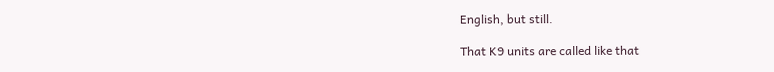English, but still.

That K9 units are called like that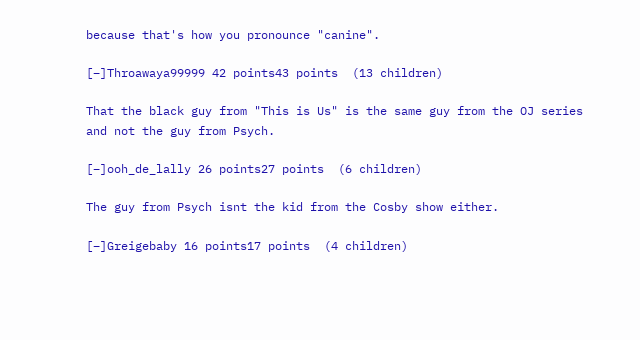because that's how you pronounce "canine".

[–]Throawaya99999 42 points43 points  (13 children)

That the black guy from "This is Us" is the same guy from the OJ series and not the guy from Psych.

[–]ooh_de_lally 26 points27 points  (6 children)

The guy from Psych isnt the kid from the Cosby show either.

[–]Greigebaby 16 points17 points  (4 children)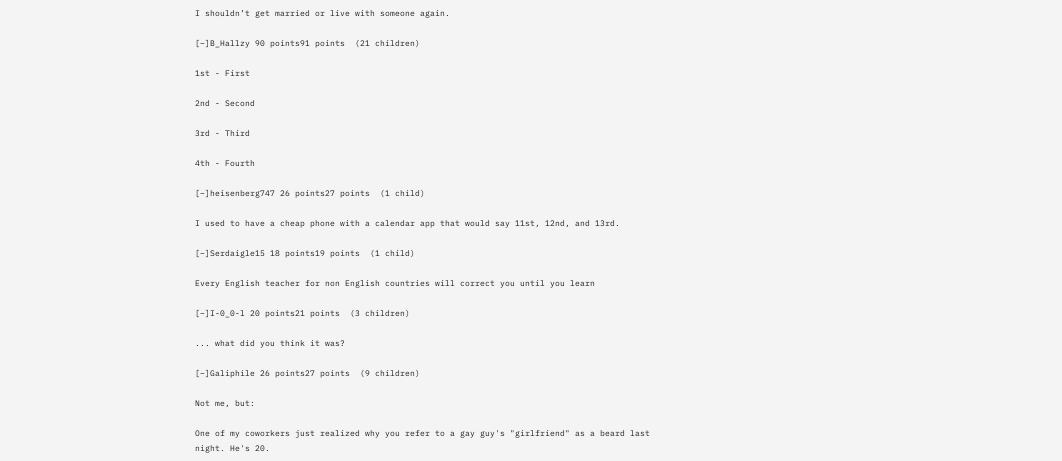I shouldn’t get married or live with someone again.

[–]B_Hallzy 90 points91 points  (21 children)

1st - First

2nd - Second

3rd - Third

4th - Fourth

[–]heisenberg747 26 points27 points  (1 child)

I used to have a cheap phone with a calendar app that would say 11st, 12nd, and 13rd.

[–]Serdaigle15 18 points19 points  (1 child)

Every English teacher for non English countries will correct you until you learn

[–]I-0_0-l 20 points21 points  (3 children)

... what did you think it was?

[–]Galiphile 26 points27 points  (9 children)

Not me, but:

One of my coworkers just realized why you refer to a gay guy's "girlfriend" as a beard last night. He's 20.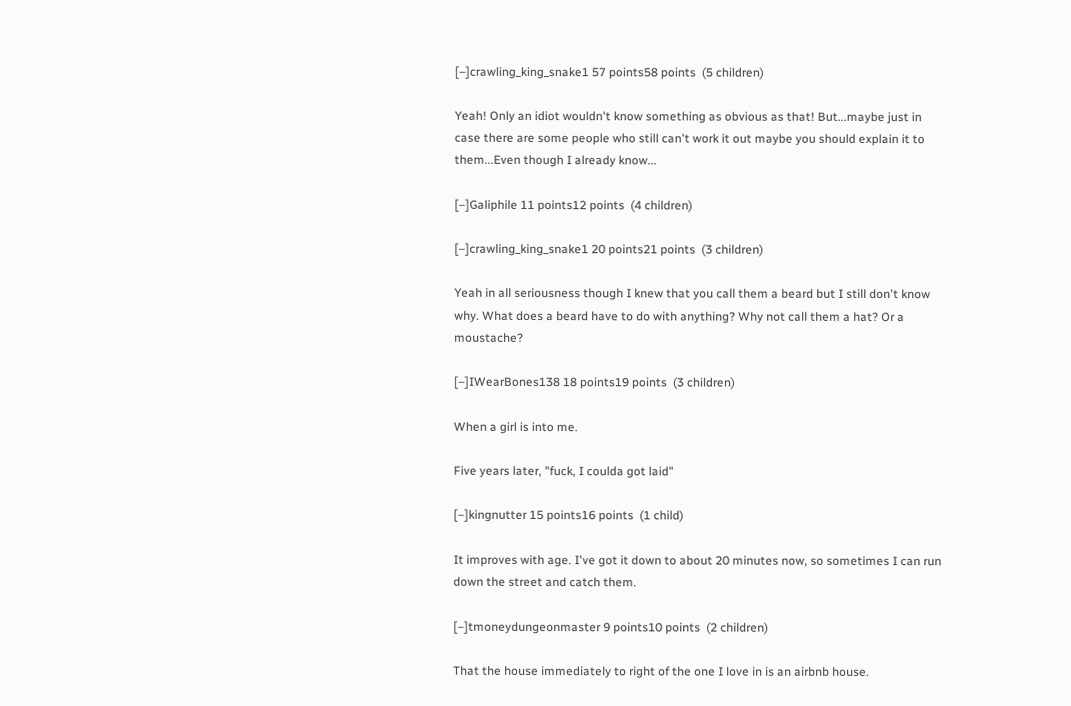[–]crawling_king_snake1 57 points58 points  (5 children)

Yeah! Only an idiot wouldn't know something as obvious as that! But...maybe just in case there are some people who still can't work it out maybe you should explain it to them...Even though I already know...

[–]Galiphile 11 points12 points  (4 children)

[–]crawling_king_snake1 20 points21 points  (3 children)

Yeah in all seriousness though I knew that you call them a beard but I still don't know why. What does a beard have to do with anything? Why not call them a hat? Or a moustache?

[–]IWearBones138 18 points19 points  (3 children)

When a girl is into me.

Five years later, "fuck, I coulda got laid"

[–]kingnutter 15 points16 points  (1 child)

It improves with age. I've got it down to about 20 minutes now, so sometimes I can run down the street and catch them.

[–]tmoneydungeonmaster 9 points10 points  (2 children)

That the house immediately to right of the one I love in is an airbnb house.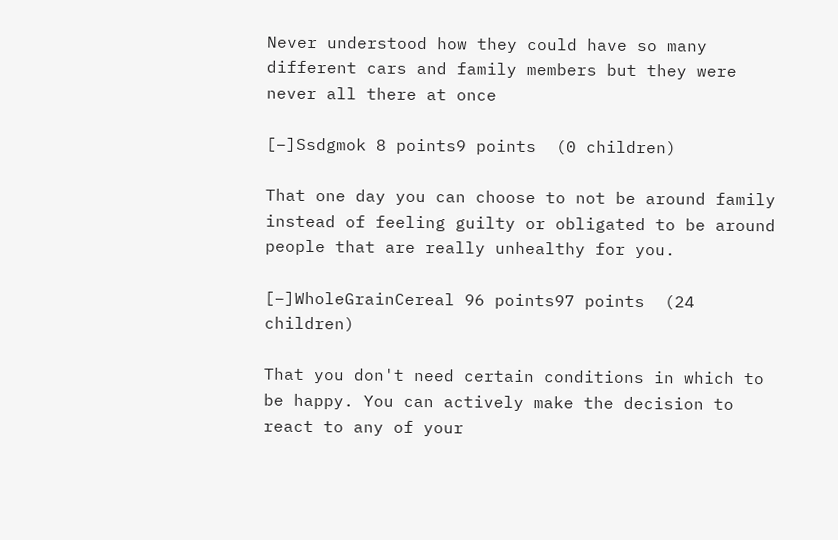Never understood how they could have so many different cars and family members but they were never all there at once

[–]Ssdgmok 8 points9 points  (0 children)

That one day you can choose to not be around family instead of feeling guilty or obligated to be around people that are really unhealthy for you.

[–]WholeGrainCereal 96 points97 points  (24 children)

That you don't need certain conditions in which to be happy. You can actively make the decision to react to any of your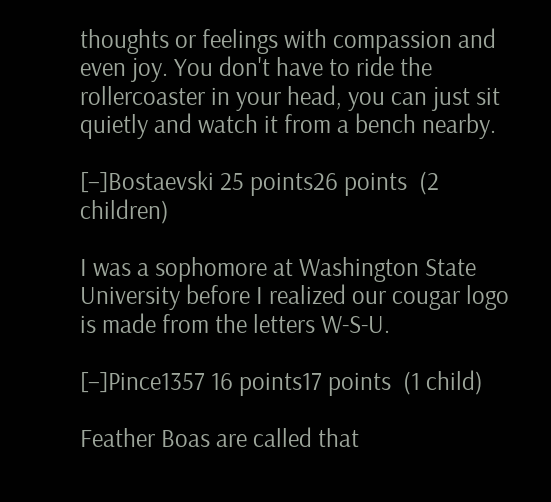thoughts or feelings with compassion and even joy. You don't have to ride the rollercoaster in your head, you can just sit quietly and watch it from a bench nearby.

[–]Bostaevski 25 points26 points  (2 children)

I was a sophomore at Washington State University before I realized our cougar logo is made from the letters W-S-U.

[–]Pince1357 16 points17 points  (1 child)

Feather Boas are called that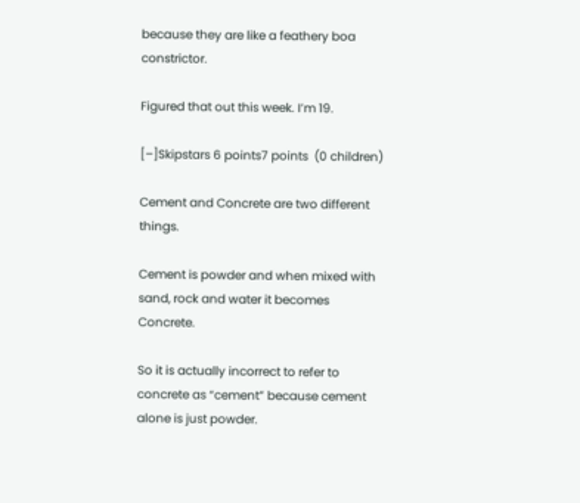because they are like a feathery boa constrictor.

Figured that out this week. I’m 19.

[–]Skipstars 6 points7 points  (0 children)

Cement and Concrete are two different things.

Cement is powder and when mixed with sand, rock and water it becomes Concrete.

So it is actually incorrect to refer to concrete as “cement” because cement alone is just powder.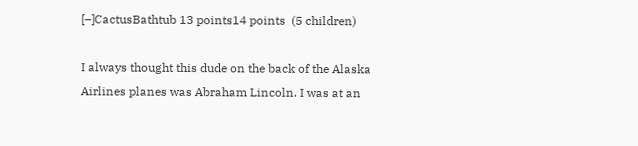[–]CactusBathtub 13 points14 points  (5 children)

I always thought this dude on the back of the Alaska Airlines planes was Abraham Lincoln. I was at an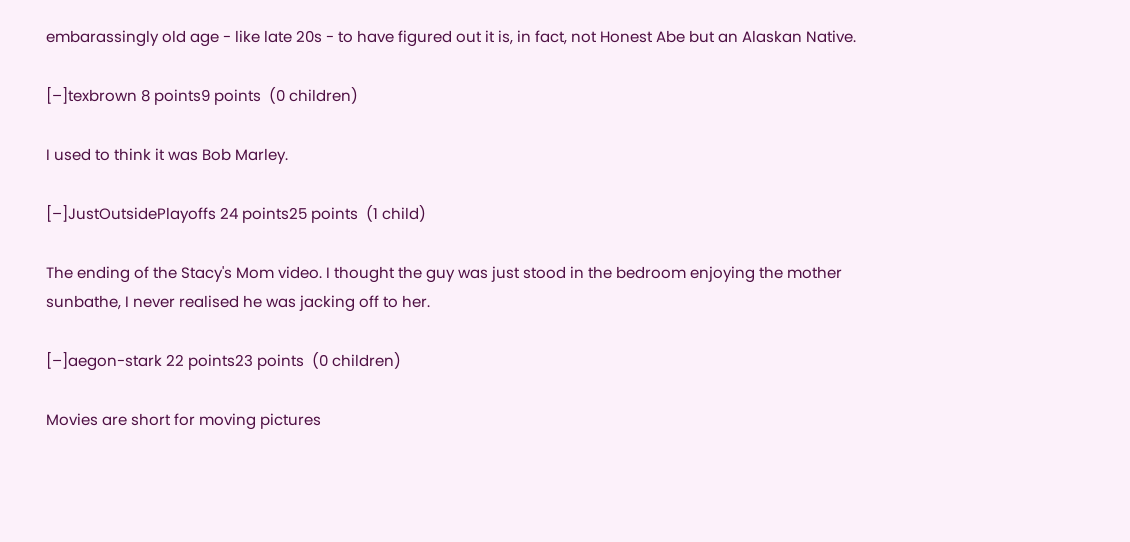embarassingly old age - like late 20s - to have figured out it is, in fact, not Honest Abe but an Alaskan Native.

[–]texbrown 8 points9 points  (0 children)

I used to think it was Bob Marley.

[–]JustOutsidePlayoffs 24 points25 points  (1 child)

The ending of the Stacy's Mom video. I thought the guy was just stood in the bedroom enjoying the mother sunbathe, I never realised he was jacking off to her.

[–]aegon-stark 22 points23 points  (0 children)

Movies are short for moving pictures